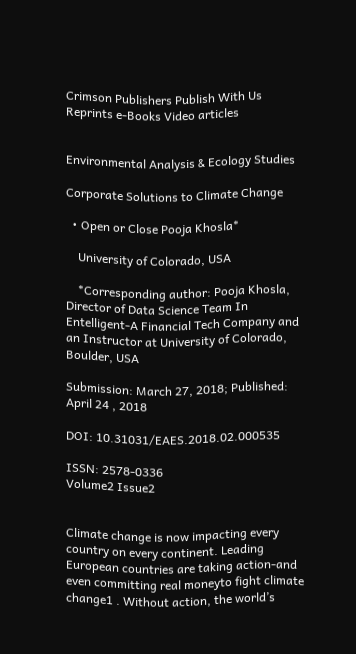Crimson Publishers Publish With Us Reprints e-Books Video articles


Environmental Analysis & Ecology Studies

Corporate Solutions to Climate Change

  • Open or Close Pooja Khosla*

    University of Colorado, USA

    *Corresponding author: Pooja Khosla, Director of Data Science Team In Entelligent-A Financial Tech Company and an Instructor at University of Colorado, Boulder, USA

Submission: March 27, 2018; Published: April 24 , 2018

DOI: 10.31031/EAES.2018.02.000535

ISSN: 2578-0336
Volume2 Issue2


Climate change is now impacting every country on every continent. Leading European countries are taking action-and even committing real moneyto fight climate change1 . Without action, the world’s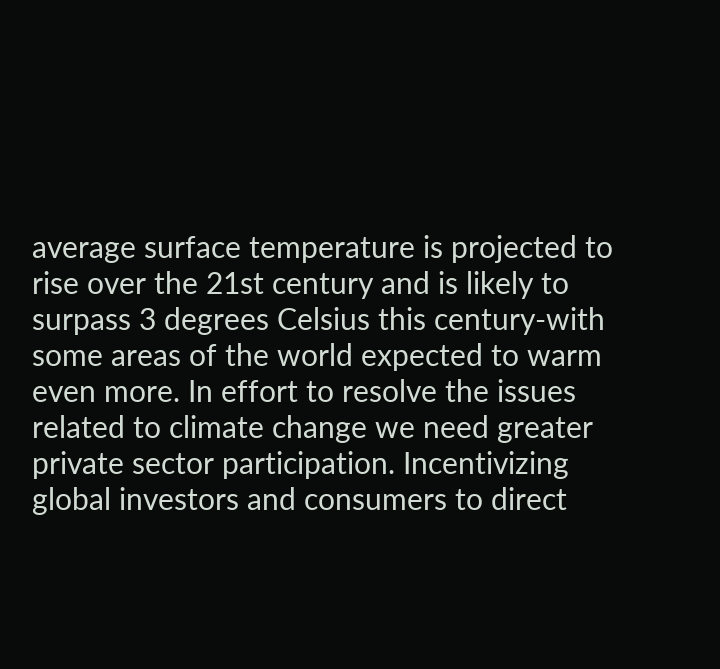average surface temperature is projected to rise over the 21st century and is likely to surpass 3 degrees Celsius this century-with some areas of the world expected to warm even more. In effort to resolve the issues related to climate change we need greater private sector participation. Incentivizing global investors and consumers to direct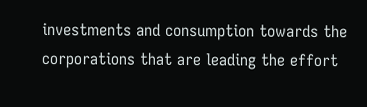investments and consumption towards the corporations that are leading the effort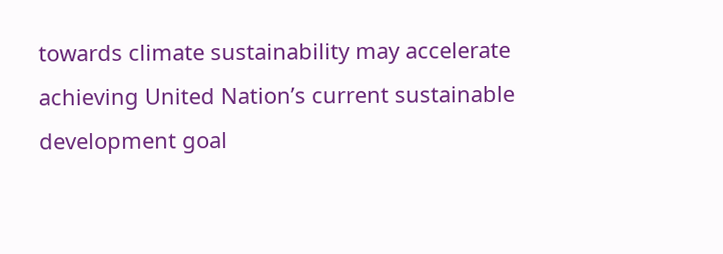towards climate sustainability may accelerate achieving United Nation’s current sustainable development goal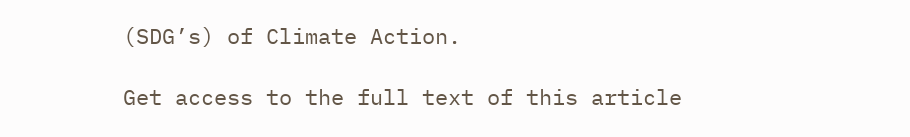(SDG’s) of Climate Action.

Get access to the full text of this article